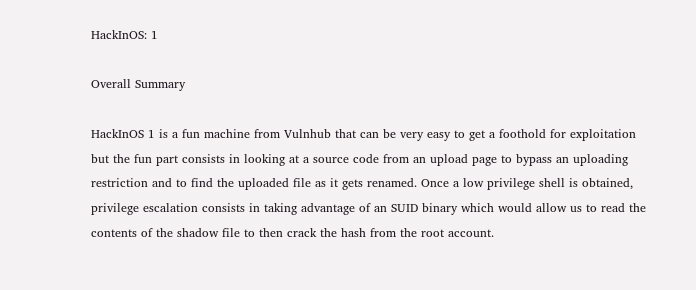HackInOS: 1

Overall Summary

HackInOS 1 is a fun machine from Vulnhub that can be very easy to get a foothold for exploitation but the fun part consists in looking at a source code from an upload page to bypass an uploading restriction and to find the uploaded file as it gets renamed. Once a low privilege shell is obtained, privilege escalation consists in taking advantage of an SUID binary which would allow us to read the contents of the shadow file to then crack the hash from the root account.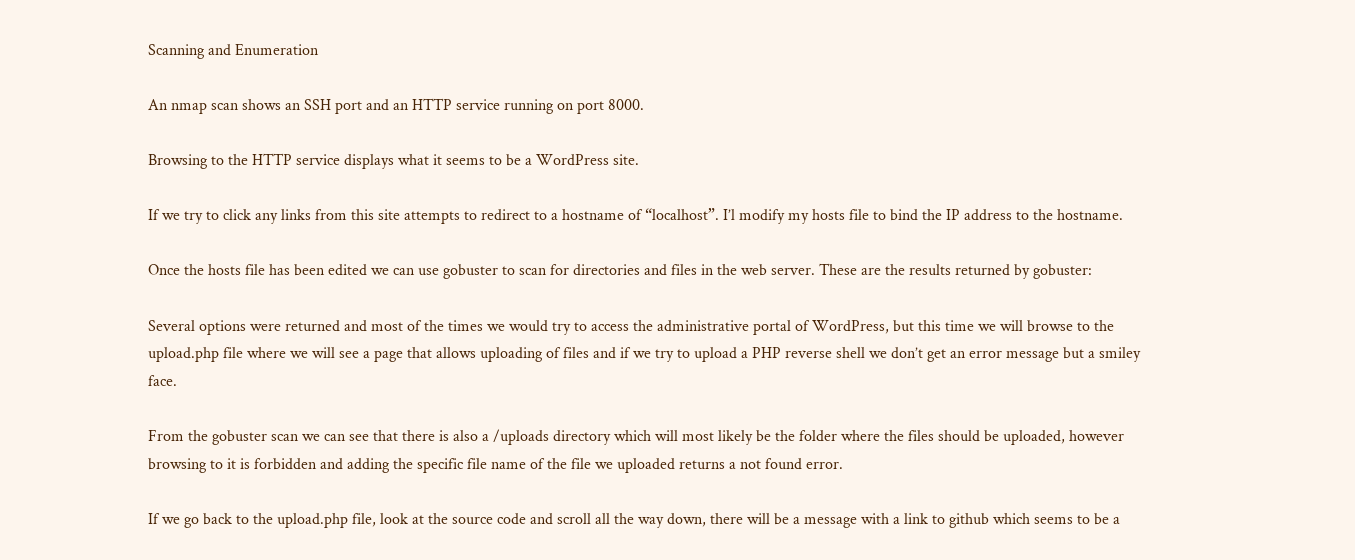Scanning and Enumeration

An nmap scan shows an SSH port and an HTTP service running on port 8000.

Browsing to the HTTP service displays what it seems to be a WordPress site.

If we try to click any links from this site attempts to redirect to a hostname of “localhost”. I’l modify my hosts file to bind the IP address to the hostname.

Once the hosts file has been edited we can use gobuster to scan for directories and files in the web server. These are the results returned by gobuster:

Several options were returned and most of the times we would try to access the administrative portal of WordPress, but this time we will browse to the upload.php file where we will see a page that allows uploading of files and if we try to upload a PHP reverse shell we don’t get an error message but a smiley face.

From the gobuster scan we can see that there is also a /uploads directory which will most likely be the folder where the files should be uploaded, however browsing to it is forbidden and adding the specific file name of the file we uploaded returns a not found error.

If we go back to the upload.php file, look at the source code and scroll all the way down, there will be a message with a link to github which seems to be a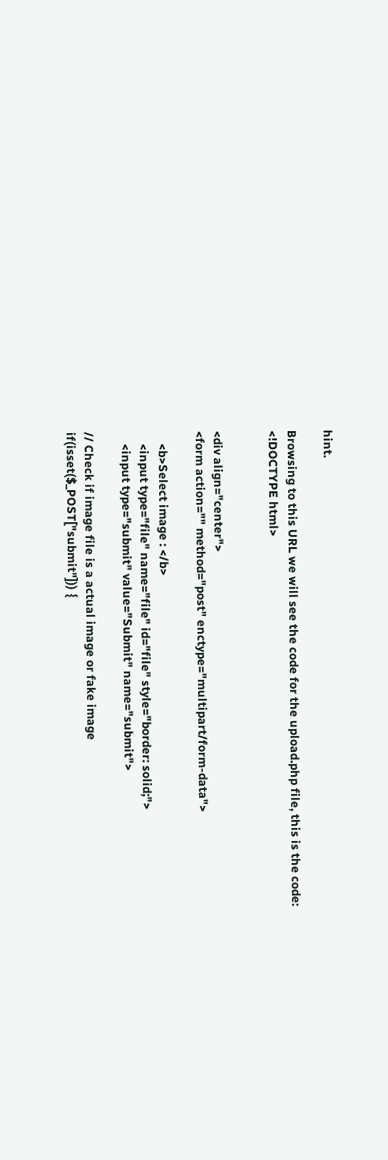hint.

Browsing to this URL we will see the code for the upload.php file, this is the code:
<!DOCTYPE html>


<div align="center">
<form action="" method="post" enctype="multipart/form-data">

    <b>Select image : </b>
    <input type="file" name="file" id="file" style="border: solid;">
    <input type="submit" value="Submit" name="submit">

// Check if image file is a actual image or fake image
if(isset($_POST["submit"])) {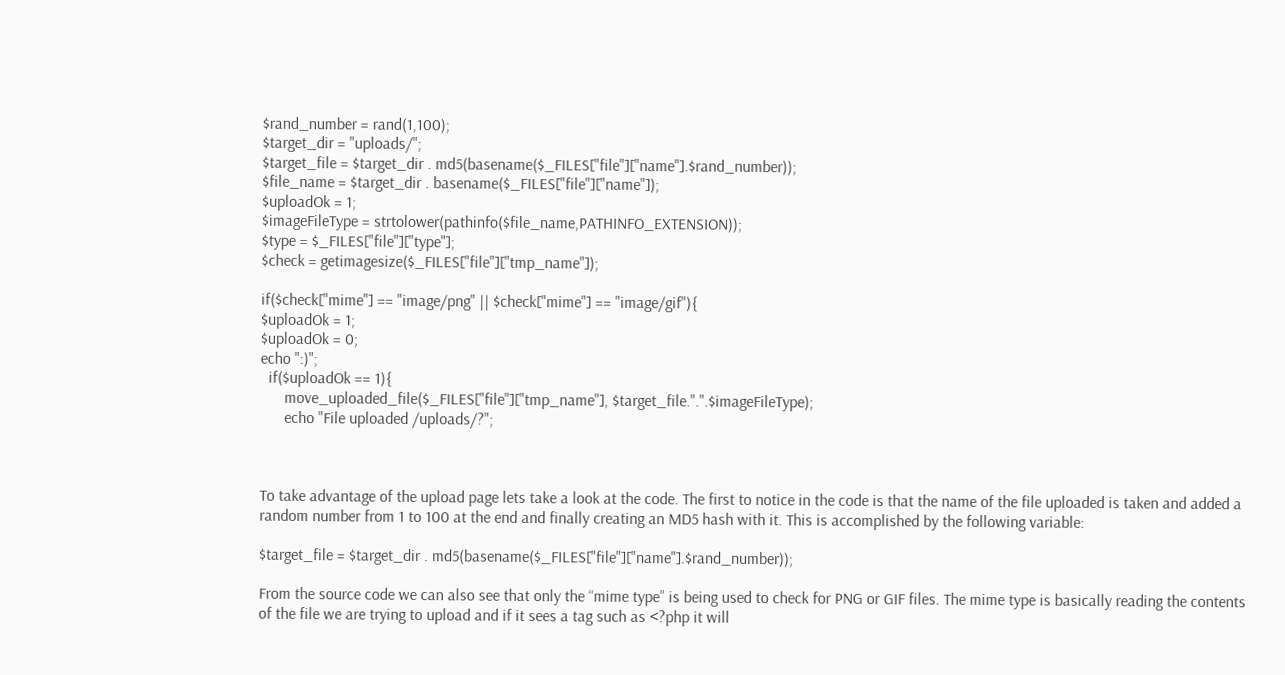$rand_number = rand(1,100);
$target_dir = "uploads/";
$target_file = $target_dir . md5(basename($_FILES["file"]["name"].$rand_number));
$file_name = $target_dir . basename($_FILES["file"]["name"]);
$uploadOk = 1;
$imageFileType = strtolower(pathinfo($file_name,PATHINFO_EXTENSION));
$type = $_FILES["file"]["type"];
$check = getimagesize($_FILES["file"]["tmp_name"]);

if($check["mime"] == "image/png" || $check["mime"] == "image/gif"){
$uploadOk = 1;
$uploadOk = 0;
echo ":)";
  if($uploadOk == 1){
      move_uploaded_file($_FILES["file"]["tmp_name"], $target_file.".".$imageFileType);
      echo "File uploaded /uploads/?";



To take advantage of the upload page lets take a look at the code. The first to notice in the code is that the name of the file uploaded is taken and added a random number from 1 to 100 at the end and finally creating an MD5 hash with it. This is accomplished by the following variable:

$target_file = $target_dir . md5(basename($_FILES["file"]["name"].$rand_number));

From the source code we can also see that only the “mime type” is being used to check for PNG or GIF files. The mime type is basically reading the contents of the file we are trying to upload and if it sees a tag such as <?php it will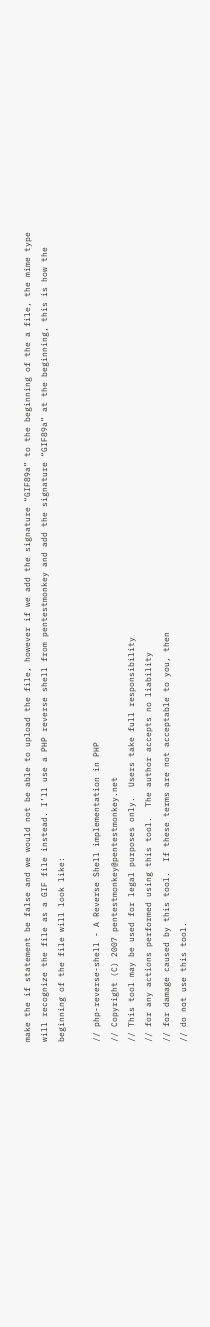make the if statement be false and we would not be able to upload the file, however if we add the signature “GIF89a” to the beginning of the a file, the mime type will recognize the file as a GIF file instead. I’ll use a PHP reverse shell from pentestmonkey and add the signature “GIF89a” at the beginning, this is how the beginning of the file will look like:

// php-reverse-shell - A Reverse Shell implementation in PHP
// Copyright (C) 2007 pentestmonkey@pentestmonkey.net
// This tool may be used for legal purposes only.  Users take full responsibility
// for any actions performed using this tool.  The author accepts no liability
// for damage caused by this tool.  If these terms are not acceptable to you, then
// do not use this tool.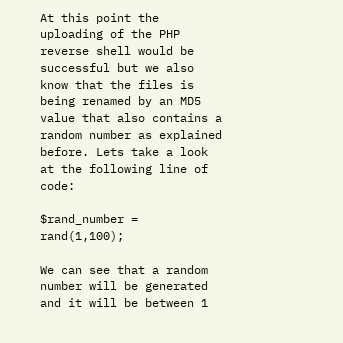At this point the uploading of the PHP reverse shell would be successful but we also know that the files is being renamed by an MD5 value that also contains a random number as explained before. Lets take a look at the following line of code:

$rand_number = rand(1,100);

We can see that a random number will be generated and it will be between 1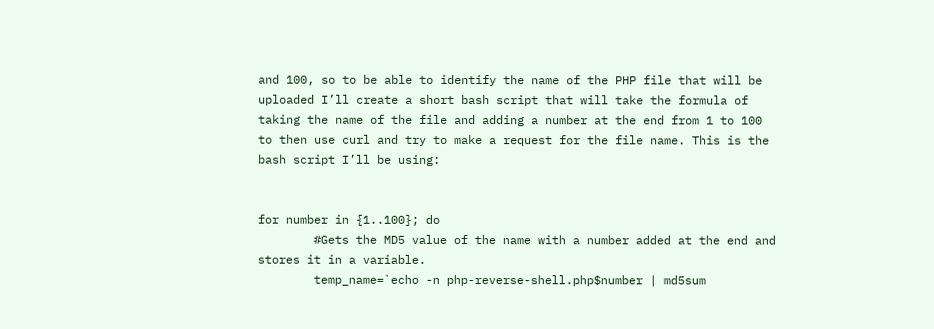and 100, so to be able to identify the name of the PHP file that will be uploaded I’ll create a short bash script that will take the formula of taking the name of the file and adding a number at the end from 1 to 100 to then use curl and try to make a request for the file name. This is the bash script I’ll be using:


for number in {1..100}; do
        #Gets the MD5 value of the name with a number added at the end and stores it in a variable.
        temp_name=`echo -n php-reverse-shell.php$number | md5sum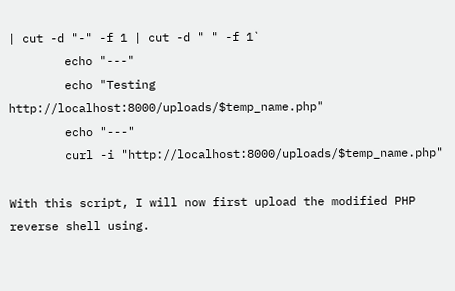| cut -d "-" -f 1 | cut -d " " -f 1`
        echo "---"
        echo "Testing http://localhost:8000/uploads/$temp_name.php"
        echo "---"
        curl -i "http://localhost:8000/uploads/$temp_name.php"

With this script, I will now first upload the modified PHP reverse shell using.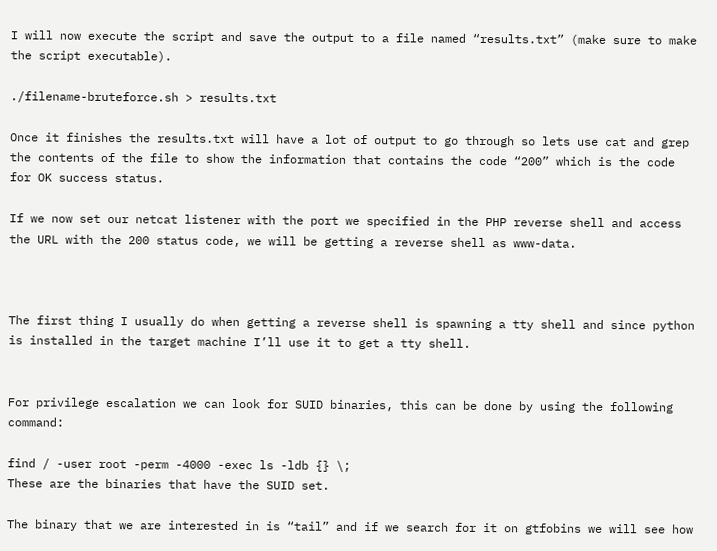I will now execute the script and save the output to a file named “results.txt” (make sure to make the script executable).

./filename-bruteforce.sh > results.txt

Once it finishes the results.txt will have a lot of output to go through so lets use cat and grep the contents of the file to show the information that contains the code “200” which is the code for OK success status.

If we now set our netcat listener with the port we specified in the PHP reverse shell and access the URL with the 200 status code, we will be getting a reverse shell as www-data.



The first thing I usually do when getting a reverse shell is spawning a tty shell and since python is installed in the target machine I’ll use it to get a tty shell.


For privilege escalation we can look for SUID binaries, this can be done by using the following command:

find / -user root -perm -4000 -exec ls -ldb {} \;
These are the binaries that have the SUID set.

The binary that we are interested in is “tail” and if we search for it on gtfobins we will see how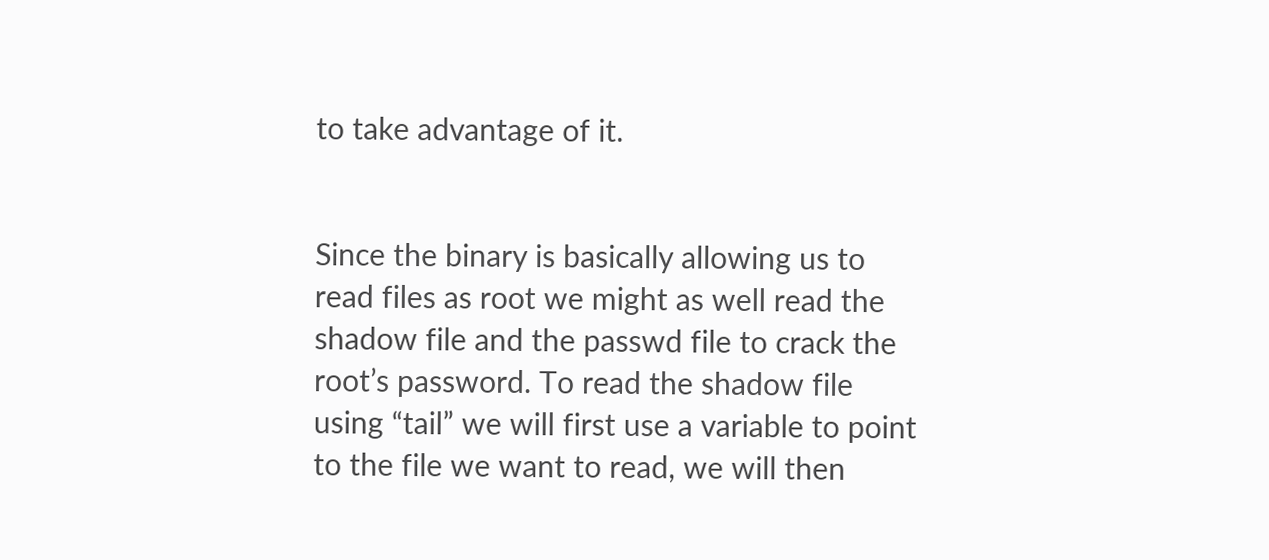to take advantage of it.


Since the binary is basically allowing us to read files as root we might as well read the shadow file and the passwd file to crack the root’s password. To read the shadow file using “tail” we will first use a variable to point to the file we want to read, we will then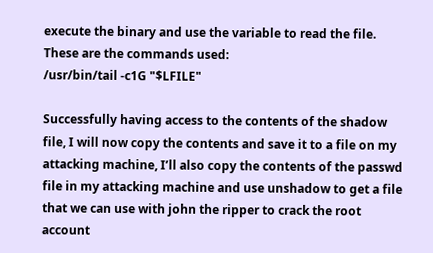execute the binary and use the variable to read the file. These are the commands used:
/usr/bin/tail -c1G "$LFILE"

Successfully having access to the contents of the shadow file, I will now copy the contents and save it to a file on my attacking machine, I’ll also copy the contents of the passwd file in my attacking machine and use unshadow to get a file that we can use with john the ripper to crack the root account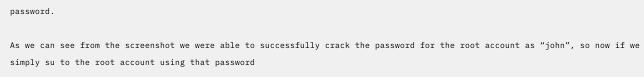password.

As we can see from the screenshot we were able to successfully crack the password for the root account as “john”, so now if we simply su to the root account using that password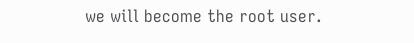we will become the root user.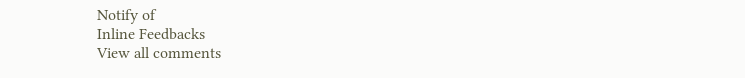Notify of
Inline Feedbacks
View all comments